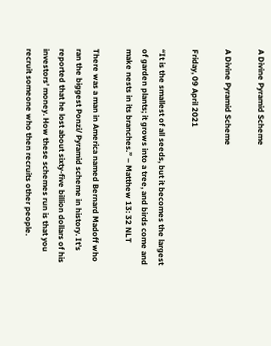A Divine Pyramid Scheme

A Divine Pyramid Scheme

Friday, 09 April 2021

“It is the smallest of all seeds, but it becomes the largest of garden plants; it grows into a tree, and birds come and make nests in its branches.” – Matthew 13: 32 NLT

There was a man in America named Bernard Madoff who ran the biggest Ponzi/ Pyramid scheme in history. It’s reported that he lost about sixty-five billion dollars of his investors’ money. How these schemes run is that you recruit someone who then recruits other people.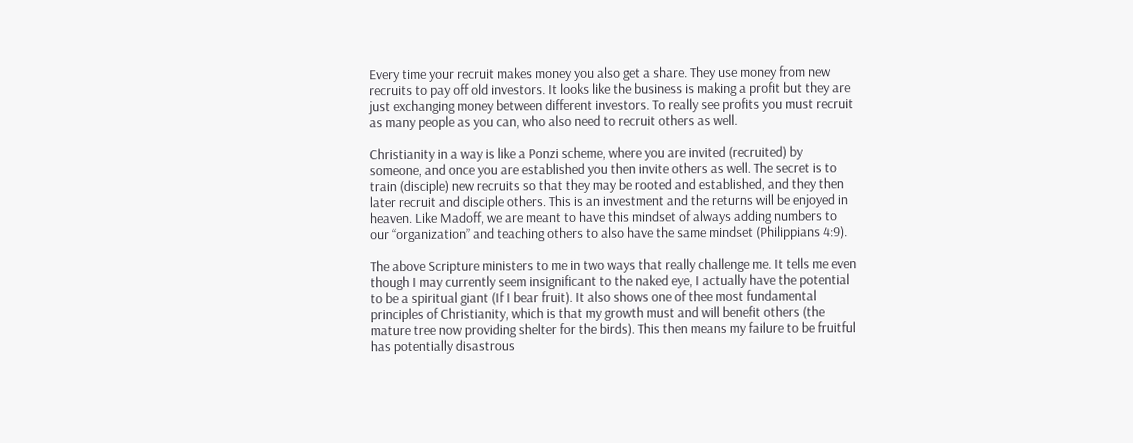Every time your recruit makes money you also get a share. They use money from new recruits to pay off old investors. It looks like the business is making a profit but they are just exchanging money between different investors. To really see profits you must recruit as many people as you can, who also need to recruit others as well.

Christianity in a way is like a Ponzi scheme, where you are invited (recruited) by someone, and once you are established you then invite others as well. The secret is to train (disciple) new recruits so that they may be rooted and established, and they then later recruit and disciple others. This is an investment and the returns will be enjoyed in heaven. Like Madoff, we are meant to have this mindset of always adding numbers to our “organization” and teaching others to also have the same mindset (Philippians 4:9).

The above Scripture ministers to me in two ways that really challenge me. It tells me even though I may currently seem insignificant to the naked eye, I actually have the potential to be a spiritual giant (If I bear fruit). It also shows one of thee most fundamental principles of Christianity, which is that my growth must and will benefit others (the mature tree now providing shelter for the birds). This then means my failure to be fruitful has potentially disastrous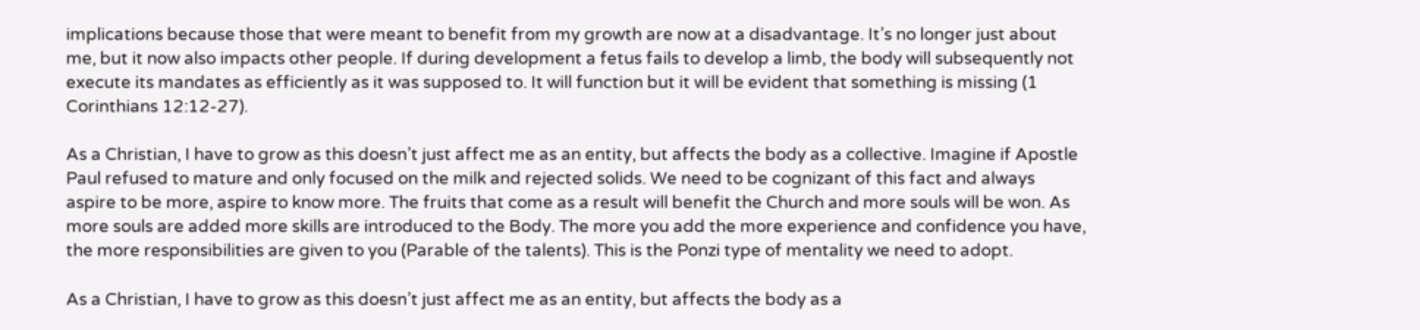implications because those that were meant to benefit from my growth are now at a disadvantage. It’s no longer just about me, but it now also impacts other people. If during development a fetus fails to develop a limb, the body will subsequently not execute its mandates as efficiently as it was supposed to. It will function but it will be evident that something is missing (1 Corinthians 12:12-27).

As a Christian, I have to grow as this doesn’t just affect me as an entity, but affects the body as a collective. Imagine if Apostle Paul refused to mature and only focused on the milk and rejected solids. We need to be cognizant of this fact and always aspire to be more, aspire to know more. The fruits that come as a result will benefit the Church and more souls will be won. As more souls are added more skills are introduced to the Body. The more you add the more experience and confidence you have, the more responsibilities are given to you (Parable of the talents). This is the Ponzi type of mentality we need to adopt.

As a Christian, I have to grow as this doesn’t just affect me as an entity, but affects the body as a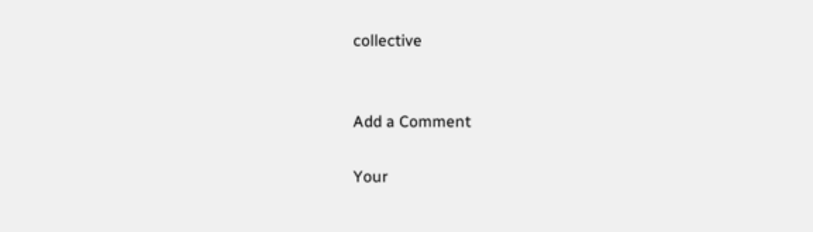collective


Add a Comment

Your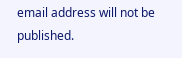email address will not be published.